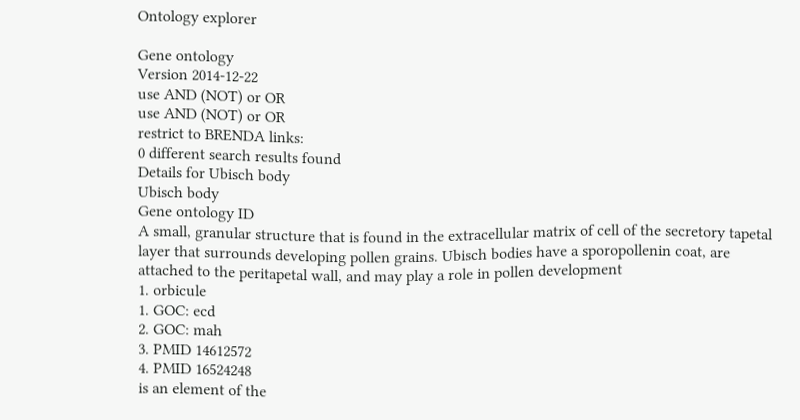Ontology explorer

Gene ontology
Version 2014-12-22
use AND (NOT) or OR
use AND (NOT) or OR
restrict to BRENDA links:
0 different search results found
Details for Ubisch body
Ubisch body
Gene ontology ID
A small, granular structure that is found in the extracellular matrix of cell of the secretory tapetal layer that surrounds developing pollen grains. Ubisch bodies have a sporopollenin coat, are attached to the peritapetal wall, and may play a role in pollen development
1. orbicule
1. GOC: ecd
2. GOC: mah
3. PMID 14612572
4. PMID 16524248
is an element of the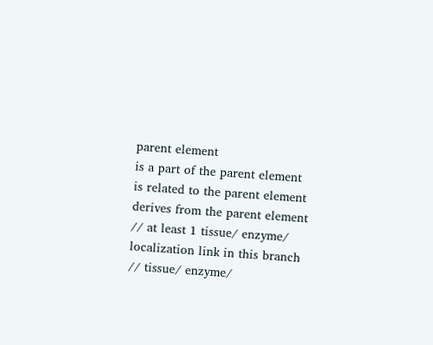parent element
is a part of the parent element
is related to the parent element
derives from the parent element
// at least 1 tissue/ enzyme/ localization link in this branch
// tissue/ enzyme/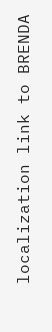localization link to BRENDA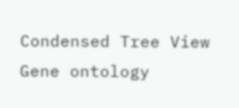Condensed Tree View
Gene ontology